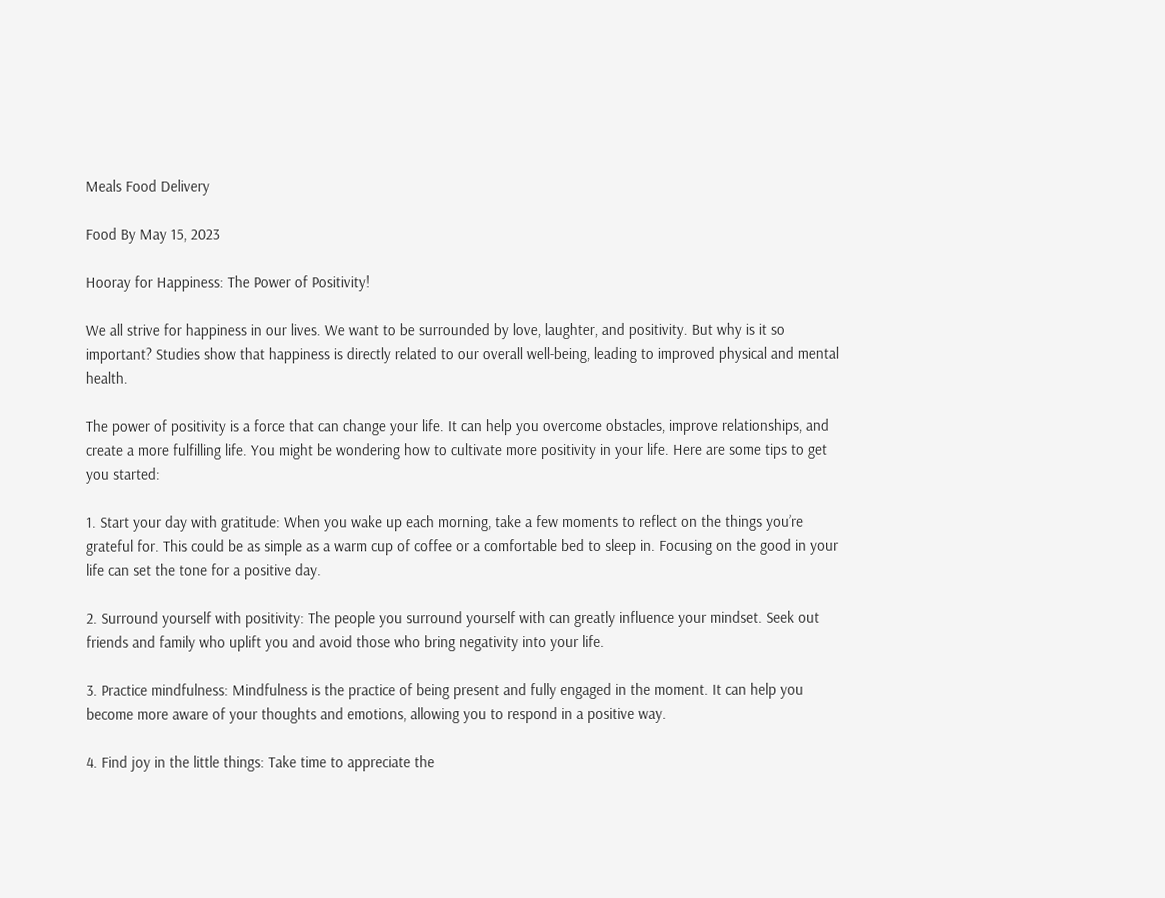Meals Food Delivery

Food By May 15, 2023

Hooray for Happiness: The Power of Positivity!

We all strive for happiness in our lives. We want to be surrounded by love, laughter, and positivity. But why is it so important? Studies show that happiness is directly related to our overall well-being, leading to improved physical and mental health.

The power of positivity is a force that can change your life. It can help you overcome obstacles, improve relationships, and create a more fulfilling life. You might be wondering how to cultivate more positivity in your life. Here are some tips to get you started:

1. Start your day with gratitude: When you wake up each morning, take a few moments to reflect on the things you’re grateful for. This could be as simple as a warm cup of coffee or a comfortable bed to sleep in. Focusing on the good in your life can set the tone for a positive day.

2. Surround yourself with positivity: The people you surround yourself with can greatly influence your mindset. Seek out friends and family who uplift you and avoid those who bring negativity into your life.

3. Practice mindfulness: Mindfulness is the practice of being present and fully engaged in the moment. It can help you become more aware of your thoughts and emotions, allowing you to respond in a positive way.

4. Find joy in the little things: Take time to appreciate the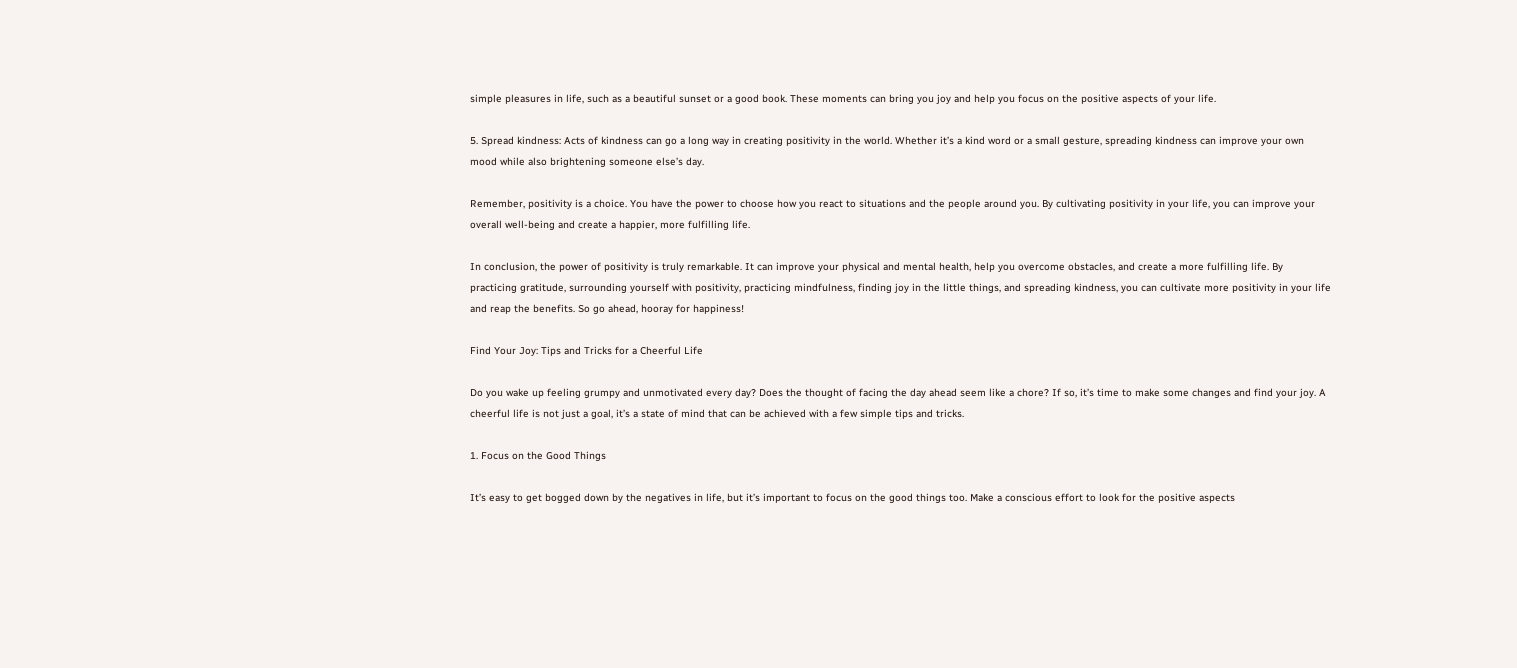simple pleasures in life, such as a beautiful sunset or a good book. These moments can bring you joy and help you focus on the positive aspects of your life.

5. Spread kindness: Acts of kindness can go a long way in creating positivity in the world. Whether it’s a kind word or a small gesture, spreading kindness can improve your own mood while also brightening someone else’s day.

Remember, positivity is a choice. You have the power to choose how you react to situations and the people around you. By cultivating positivity in your life, you can improve your overall well-being and create a happier, more fulfilling life.

In conclusion, the power of positivity is truly remarkable. It can improve your physical and mental health, help you overcome obstacles, and create a more fulfilling life. By practicing gratitude, surrounding yourself with positivity, practicing mindfulness, finding joy in the little things, and spreading kindness, you can cultivate more positivity in your life and reap the benefits. So go ahead, hooray for happiness!

Find Your Joy: Tips and Tricks for a Cheerful Life

Do you wake up feeling grumpy and unmotivated every day? Does the thought of facing the day ahead seem like a chore? If so, it’s time to make some changes and find your joy. A cheerful life is not just a goal, it’s a state of mind that can be achieved with a few simple tips and tricks.

1. Focus on the Good Things

It’s easy to get bogged down by the negatives in life, but it’s important to focus on the good things too. Make a conscious effort to look for the positive aspects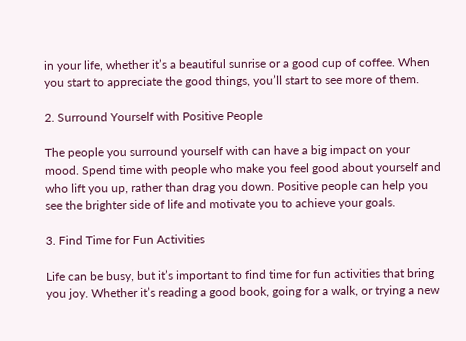in your life, whether it’s a beautiful sunrise or a good cup of coffee. When you start to appreciate the good things, you’ll start to see more of them.

2. Surround Yourself with Positive People

The people you surround yourself with can have a big impact on your mood. Spend time with people who make you feel good about yourself and who lift you up, rather than drag you down. Positive people can help you see the brighter side of life and motivate you to achieve your goals.

3. Find Time for Fun Activities

Life can be busy, but it’s important to find time for fun activities that bring you joy. Whether it’s reading a good book, going for a walk, or trying a new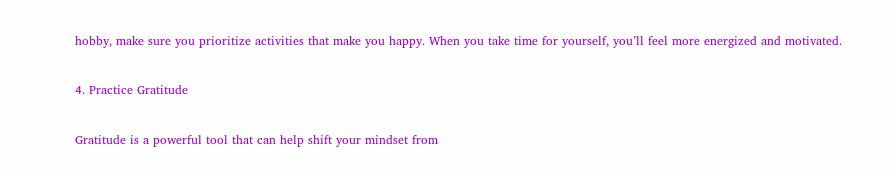hobby, make sure you prioritize activities that make you happy. When you take time for yourself, you’ll feel more energized and motivated.

4. Practice Gratitude

Gratitude is a powerful tool that can help shift your mindset from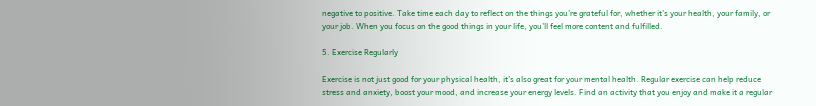negative to positive. Take time each day to reflect on the things you’re grateful for, whether it’s your health, your family, or your job. When you focus on the good things in your life, you’ll feel more content and fulfilled.

5. Exercise Regularly

Exercise is not just good for your physical health, it’s also great for your mental health. Regular exercise can help reduce stress and anxiety, boost your mood, and increase your energy levels. Find an activity that you enjoy and make it a regular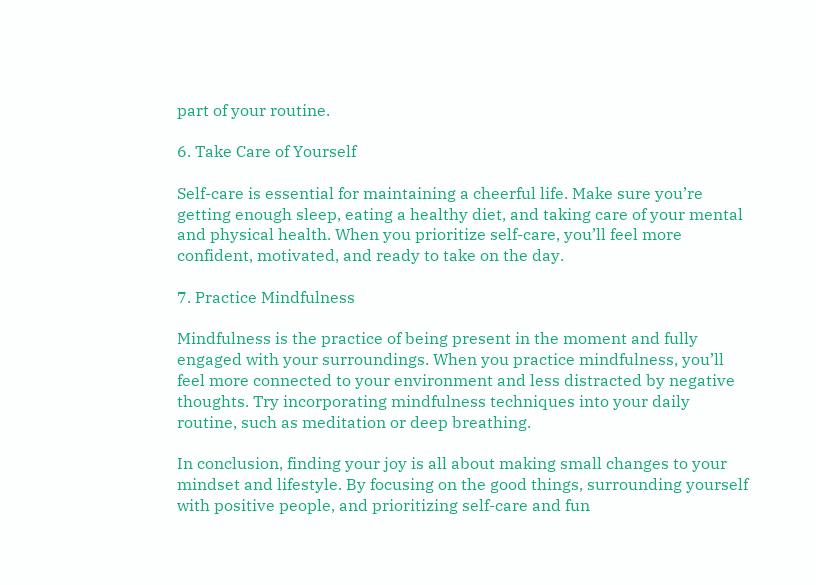part of your routine.

6. Take Care of Yourself

Self-care is essential for maintaining a cheerful life. Make sure you’re getting enough sleep, eating a healthy diet, and taking care of your mental and physical health. When you prioritize self-care, you’ll feel more confident, motivated, and ready to take on the day.

7. Practice Mindfulness

Mindfulness is the practice of being present in the moment and fully engaged with your surroundings. When you practice mindfulness, you’ll feel more connected to your environment and less distracted by negative thoughts. Try incorporating mindfulness techniques into your daily routine, such as meditation or deep breathing.

In conclusion, finding your joy is all about making small changes to your mindset and lifestyle. By focusing on the good things, surrounding yourself with positive people, and prioritizing self-care and fun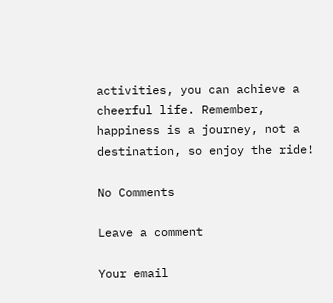activities, you can achieve a cheerful life. Remember, happiness is a journey, not a destination, so enjoy the ride!

No Comments

Leave a comment

Your email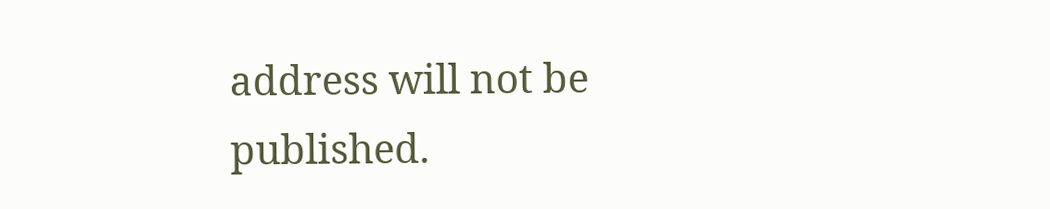address will not be published.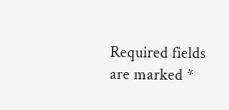Required fields are marked *